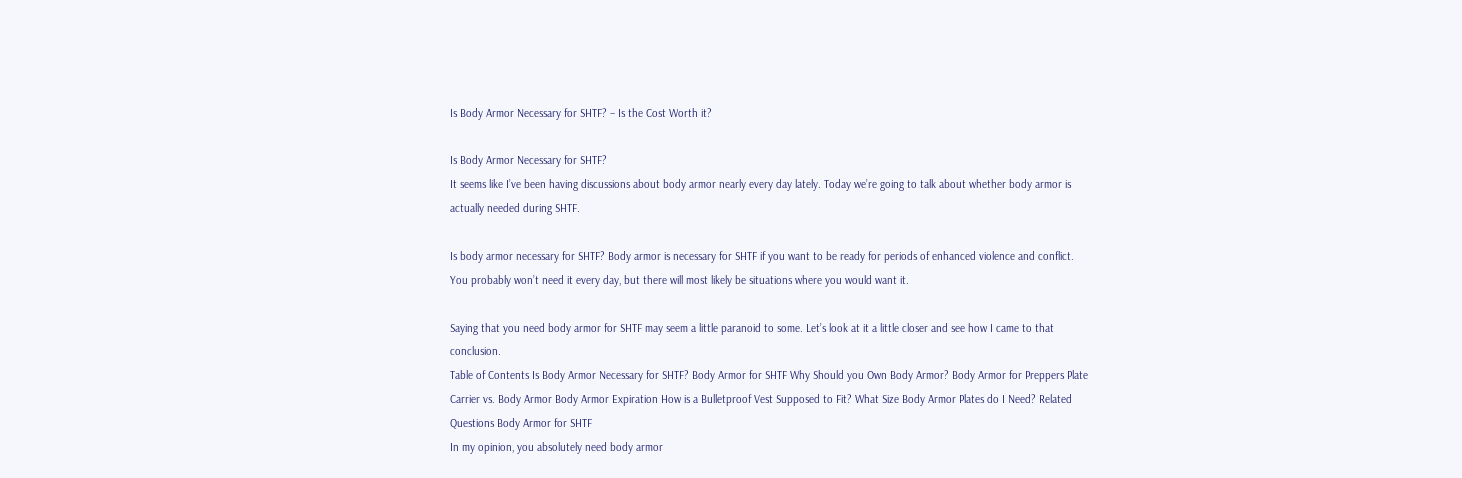Is Body Armor Necessary for SHTF? – Is the Cost Worth it?

Is Body Armor Necessary for SHTF?
It seems like I’ve been having discussions about body armor nearly every day lately. Today we’re going to talk about whether body armor is actually needed during SHTF.

Is body armor necessary for SHTF? Body armor is necessary for SHTF if you want to be ready for periods of enhanced violence and conflict. You probably won’t need it every day, but there will most likely be situations where you would want it.

Saying that you need body armor for SHTF may seem a little paranoid to some. Let’s look at it a little closer and see how I came to that conclusion.
Table of Contents Is Body Armor Necessary for SHTF? Body Armor for SHTF Why Should you Own Body Armor? Body Armor for Preppers Plate Carrier vs. Body Armor Body Armor Expiration How is a Bulletproof Vest Supposed to Fit? What Size Body Armor Plates do I Need? Related Questions Body Armor for SHTF
In my opinion, you absolutely need body armor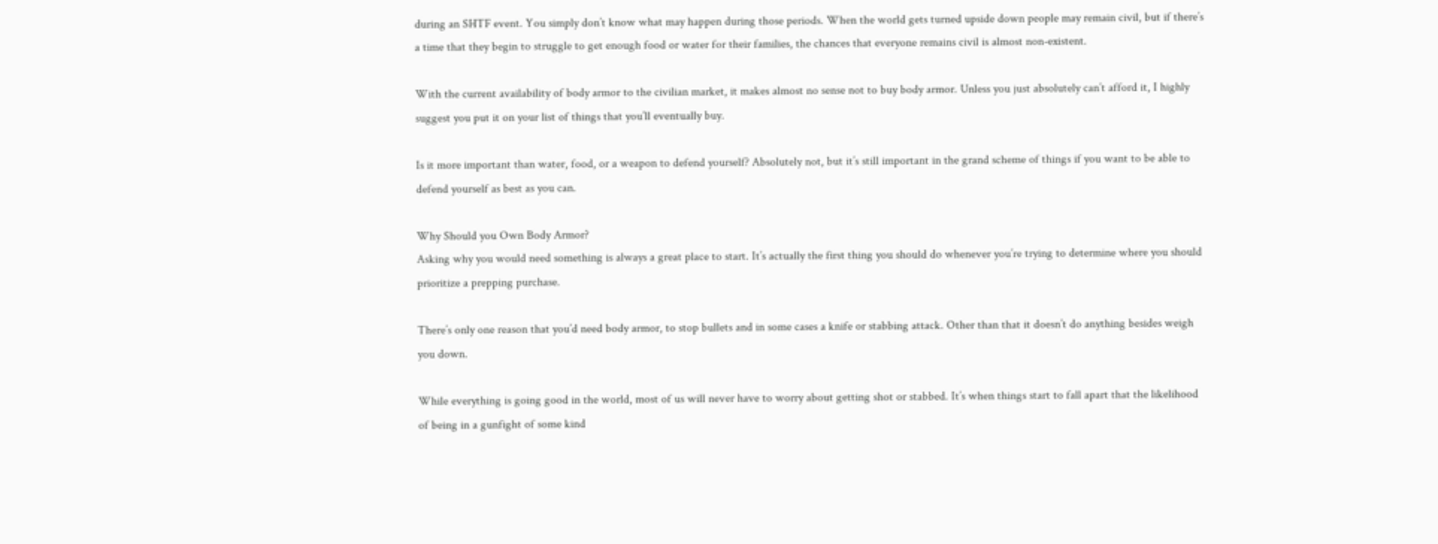during an SHTF event. You simply don’t know what may happen during those periods. When the world gets turned upside down people may remain civil, but if there’s a time that they begin to struggle to get enough food or water for their families, the chances that everyone remains civil is almost non-existent.

With the current availability of body armor to the civilian market, it makes almost no sense not to buy body armor. Unless you just absolutely can’t afford it, I highly suggest you put it on your list of things that you’ll eventually buy.

Is it more important than water, food, or a weapon to defend yourself? Absolutely not, but it’s still important in the grand scheme of things if you want to be able to defend yourself as best as you can.

Why Should you Own Body Armor?
Asking why you would need something is always a great place to start. It’s actually the first thing you should do whenever you’re trying to determine where you should prioritize a prepping purchase.

There’s only one reason that you’d need body armor, to stop bullets and in some cases a knife or stabbing attack. Other than that it doesn’t do anything besides weigh you down.

While everything is going good in the world, most of us will never have to worry about getting shot or stabbed. It’s when things start to fall apart that the likelihood of being in a gunfight of some kind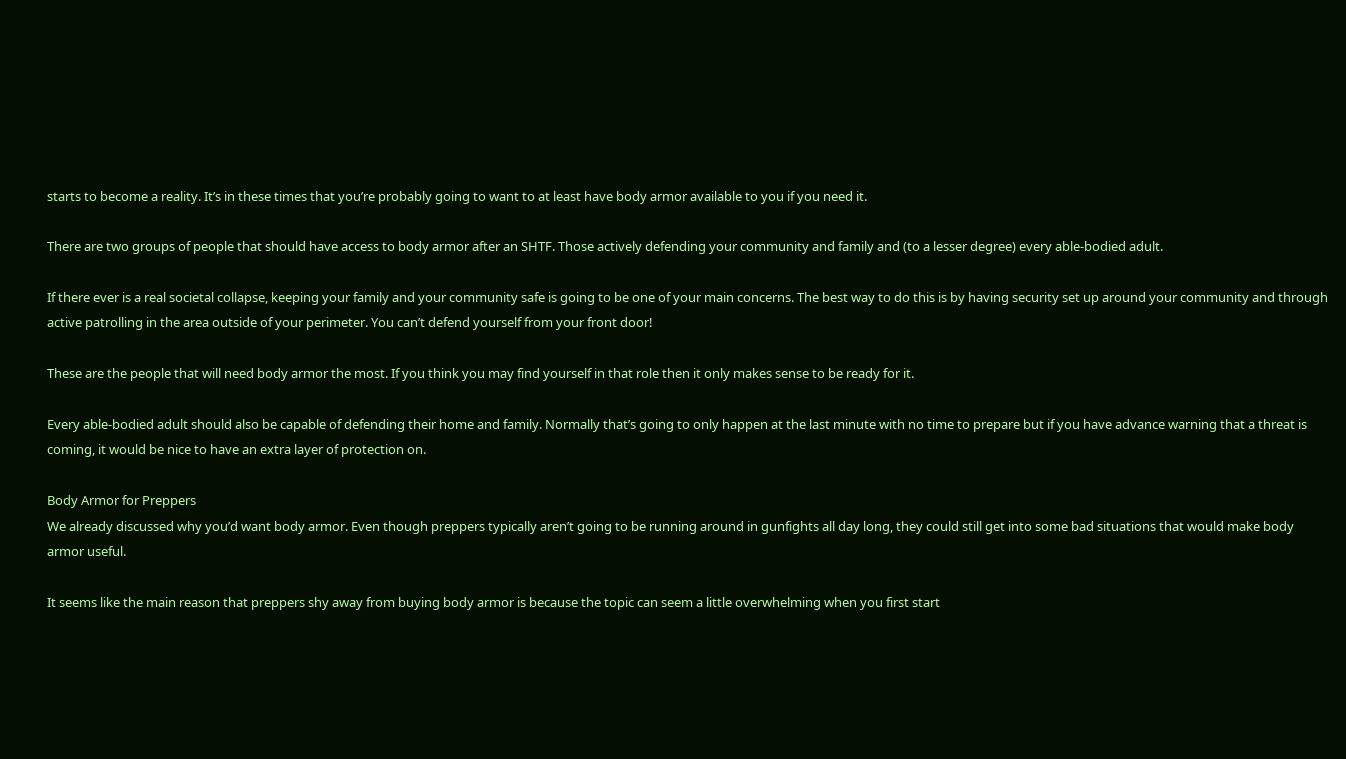starts to become a reality. It’s in these times that you’re probably going to want to at least have body armor available to you if you need it.

There are two groups of people that should have access to body armor after an SHTF. Those actively defending your community and family and (to a lesser degree) every able-bodied adult.

If there ever is a real societal collapse, keeping your family and your community safe is going to be one of your main concerns. The best way to do this is by having security set up around your community and through active patrolling in the area outside of your perimeter. You can’t defend yourself from your front door!

These are the people that will need body armor the most. If you think you may find yourself in that role then it only makes sense to be ready for it.

Every able-bodied adult should also be capable of defending their home and family. Normally that’s going to only happen at the last minute with no time to prepare but if you have advance warning that a threat is coming, it would be nice to have an extra layer of protection on.

Body Armor for Preppers
We already discussed why you’d want body armor. Even though preppers typically aren’t going to be running around in gunfights all day long, they could still get into some bad situations that would make body armor useful.

It seems like the main reason that preppers shy away from buying body armor is because the topic can seem a little overwhelming when you first start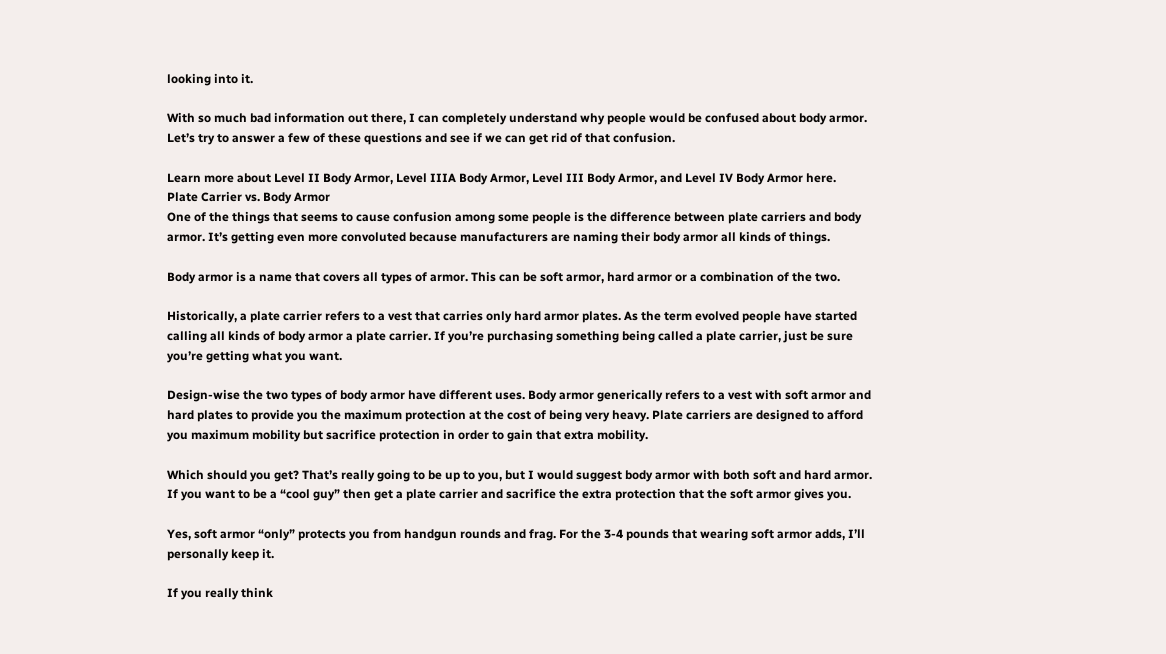looking into it.

With so much bad information out there, I can completely understand why people would be confused about body armor. Let’s try to answer a few of these questions and see if we can get rid of that confusion.

Learn more about Level II Body Armor, Level IIIA Body Armor, Level III Body Armor, and Level IV Body Armor here.
Plate Carrier vs. Body Armor
One of the things that seems to cause confusion among some people is the difference between plate carriers and body armor. It’s getting even more convoluted because manufacturers are naming their body armor all kinds of things.

Body armor is a name that covers all types of armor. This can be soft armor, hard armor or a combination of the two.

Historically, a plate carrier refers to a vest that carries only hard armor plates. As the term evolved people have started calling all kinds of body armor a plate carrier. If you’re purchasing something being called a plate carrier, just be sure you’re getting what you want.

Design-wise the two types of body armor have different uses. Body armor generically refers to a vest with soft armor and hard plates to provide you the maximum protection at the cost of being very heavy. Plate carriers are designed to afford you maximum mobility but sacrifice protection in order to gain that extra mobility.

Which should you get? That’s really going to be up to you, but I would suggest body armor with both soft and hard armor. If you want to be a “cool guy” then get a plate carrier and sacrifice the extra protection that the soft armor gives you.

Yes, soft armor “only” protects you from handgun rounds and frag. For the 3-4 pounds that wearing soft armor adds, I’ll personally keep it.

If you really think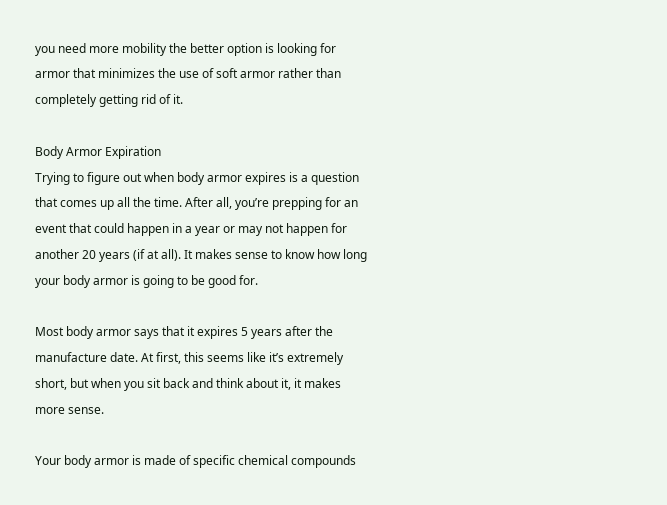you need more mobility the better option is looking for armor that minimizes the use of soft armor rather than completely getting rid of it.

Body Armor Expiration
Trying to figure out when body armor expires is a question that comes up all the time. After all, you’re prepping for an event that could happen in a year or may not happen for another 20 years (if at all). It makes sense to know how long your body armor is going to be good for.

Most body armor says that it expires 5 years after the manufacture date. At first, this seems like it’s extremely short, but when you sit back and think about it, it makes more sense.

Your body armor is made of specific chemical compounds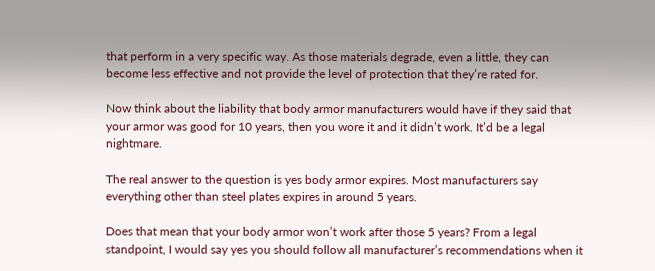that perform in a very specific way. As those materials degrade, even a little, they can become less effective and not provide the level of protection that they’re rated for.

Now think about the liability that body armor manufacturers would have if they said that your armor was good for 10 years, then you wore it and it didn’t work. It’d be a legal nightmare.

The real answer to the question is yes body armor expires. Most manufacturers say everything other than steel plates expires in around 5 years.

Does that mean that your body armor won’t work after those 5 years? From a legal standpoint, I would say yes you should follow all manufacturer’s recommendations when it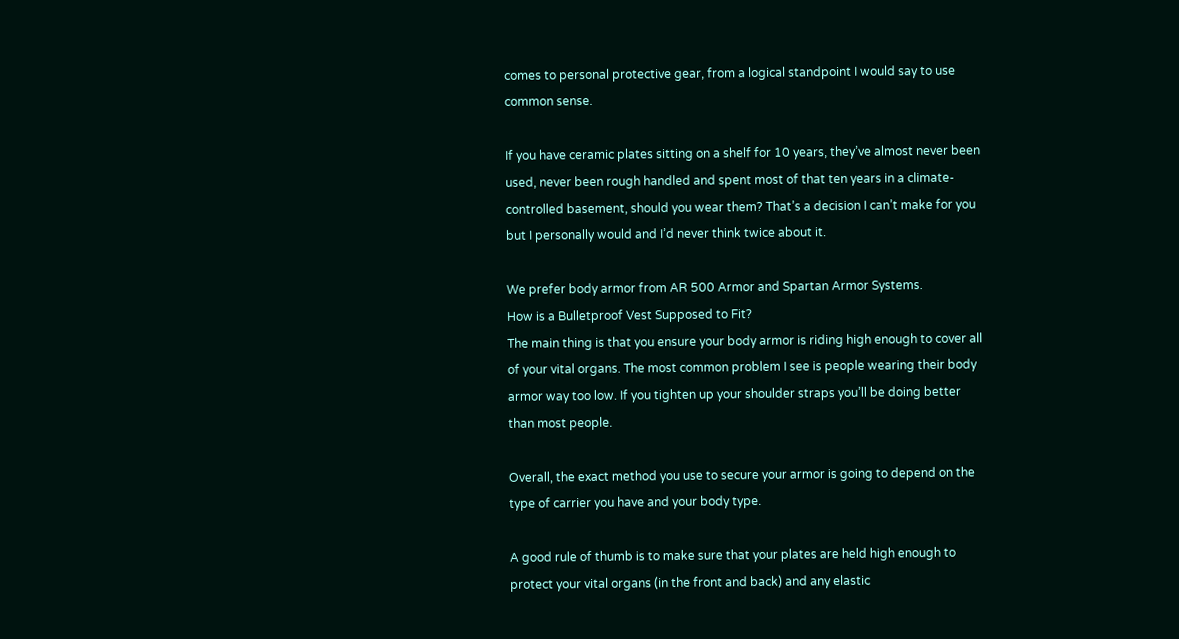comes to personal protective gear, from a logical standpoint I would say to use common sense.

If you have ceramic plates sitting on a shelf for 10 years, they’ve almost never been used, never been rough handled and spent most of that ten years in a climate-controlled basement, should you wear them? That’s a decision I can’t make for you but I personally would and I’d never think twice about it.

We prefer body armor from AR 500 Armor and Spartan Armor Systems.
How is a Bulletproof Vest Supposed to Fit?
The main thing is that you ensure your body armor is riding high enough to cover all of your vital organs. The most common problem I see is people wearing their body armor way too low. If you tighten up your shoulder straps you’ll be doing better than most people.

Overall, the exact method you use to secure your armor is going to depend on the type of carrier you have and your body type.

A good rule of thumb is to make sure that your plates are held high enough to protect your vital organs (in the front and back) and any elastic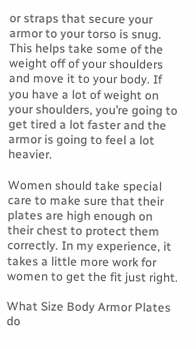or straps that secure your armor to your torso is snug. This helps take some of the weight off of your shoulders and move it to your body. If you have a lot of weight on your shoulders, you’re going to get tired a lot faster and the armor is going to feel a lot heavier.

Women should take special care to make sure that their plates are high enough on their chest to protect them correctly. In my experience, it takes a little more work for women to get the fit just right.

What Size Body Armor Plates do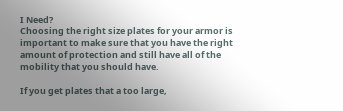I Need?
Choosing the right size plates for your armor is important to make sure that you have the right amount of protection and still have all of the mobility that you should have.

If you get plates that a too large,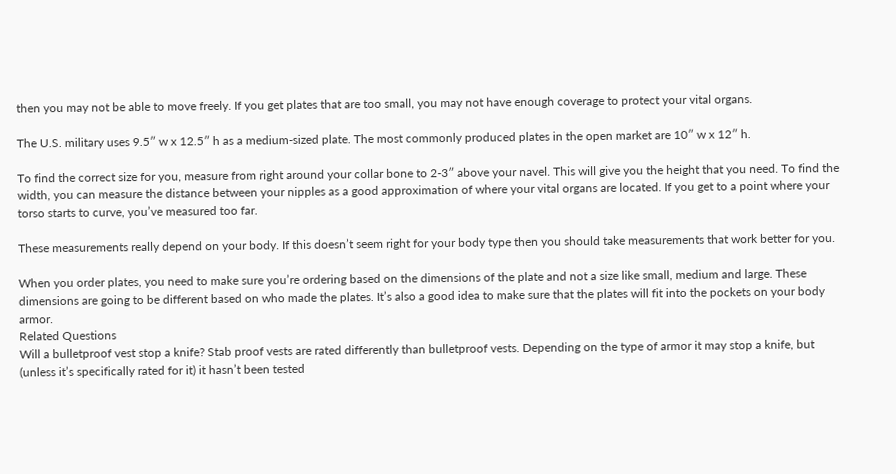then you may not be able to move freely. If you get plates that are too small, you may not have enough coverage to protect your vital organs.

The U.S. military uses 9.5″ w x 12.5″ h as a medium-sized plate. The most commonly produced plates in the open market are 10″ w x 12″ h.

To find the correct size for you, measure from right around your collar bone to 2-3″ above your navel. This will give you the height that you need. To find the width, you can measure the distance between your nipples as a good approximation of where your vital organs are located. If you get to a point where your torso starts to curve, you’ve measured too far.

These measurements really depend on your body. If this doesn’t seem right for your body type then you should take measurements that work better for you.

When you order plates, you need to make sure you’re ordering based on the dimensions of the plate and not a size like small, medium and large. These dimensions are going to be different based on who made the plates. It’s also a good idea to make sure that the plates will fit into the pockets on your body armor.
Related Questions
Will a bulletproof vest stop a knife? Stab proof vests are rated differently than bulletproof vests. Depending on the type of armor it may stop a knife, but (unless it’s specifically rated for it) it hasn’t been tested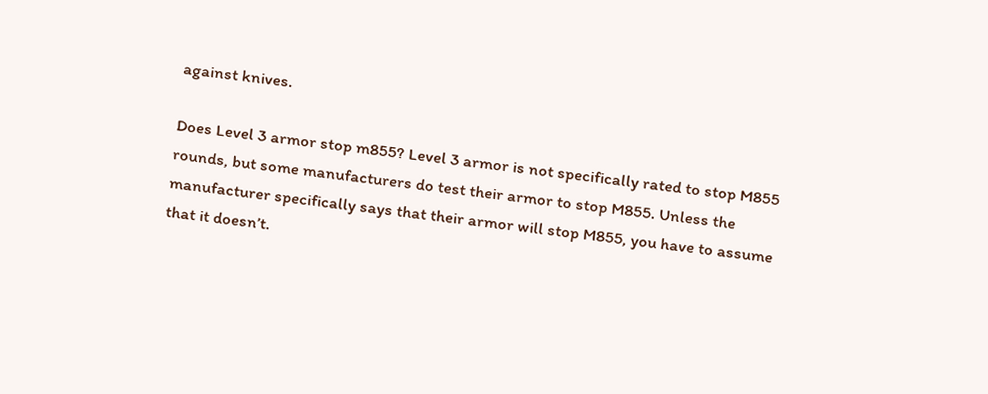against knives.

Does Level 3 armor stop m855? Level 3 armor is not specifically rated to stop M855 rounds, but some manufacturers do test their armor to stop M855. Unless the manufacturer specifically says that their armor will stop M855, you have to assume that it doesn’t.